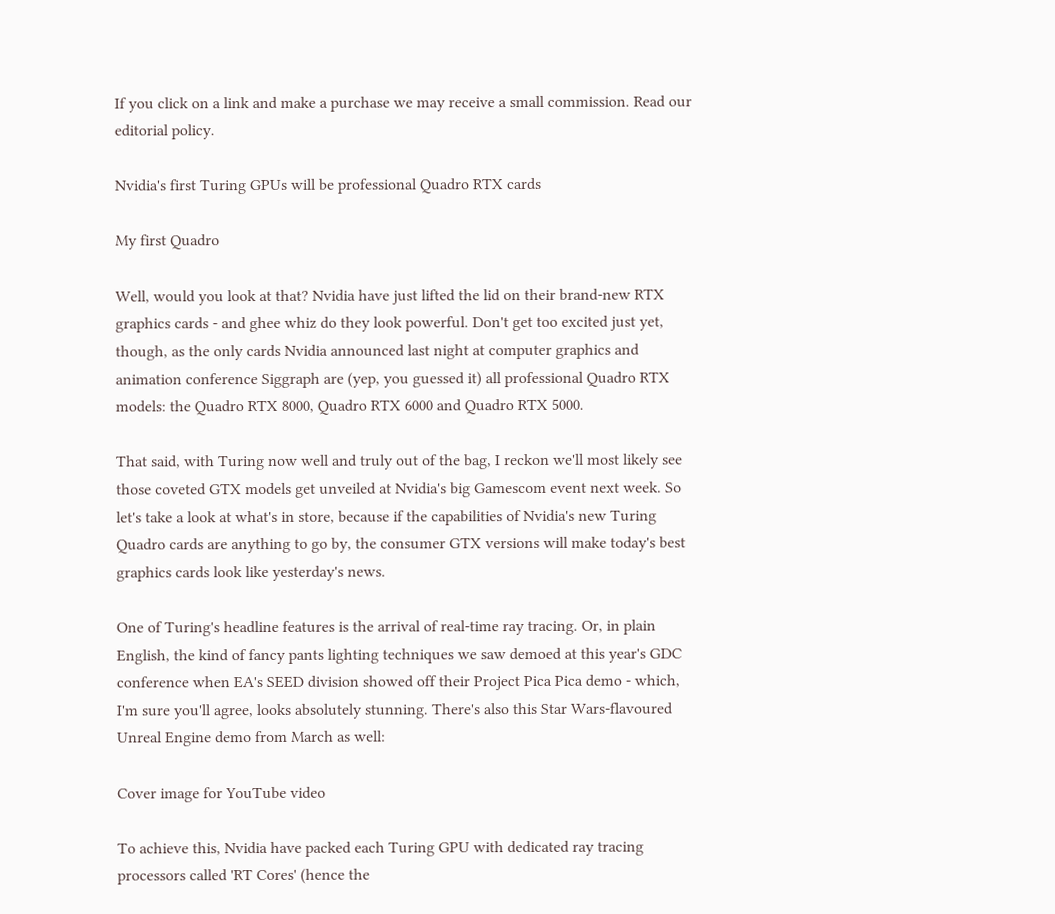If you click on a link and make a purchase we may receive a small commission. Read our editorial policy.

Nvidia's first Turing GPUs will be professional Quadro RTX cards

My first Quadro

Well, would you look at that? Nvidia have just lifted the lid on their brand-new RTX graphics cards - and ghee whiz do they look powerful. Don't get too excited just yet, though, as the only cards Nvidia announced last night at computer graphics and animation conference Siggraph are (yep, you guessed it) all professional Quadro RTX models: the Quadro RTX 8000, Quadro RTX 6000 and Quadro RTX 5000.

That said, with Turing now well and truly out of the bag, I reckon we'll most likely see those coveted GTX models get unveiled at Nvidia's big Gamescom event next week. So let's take a look at what's in store, because if the capabilities of Nvidia's new Turing Quadro cards are anything to go by, the consumer GTX versions will make today's best graphics cards look like yesterday's news.

One of Turing's headline features is the arrival of real-time ray tracing. Or, in plain English, the kind of fancy pants lighting techniques we saw demoed at this year's GDC conference when EA's SEED division showed off their Project Pica Pica demo - which, I'm sure you'll agree, looks absolutely stunning. There's also this Star Wars-flavoured Unreal Engine demo from March as well:

Cover image for YouTube video

To achieve this, Nvidia have packed each Turing GPU with dedicated ray tracing processors called 'RT Cores' (hence the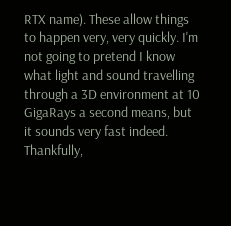RTX name). These allow things to happen very, very quickly. I'm not going to pretend I know what light and sound travelling through a 3D environment at 10 GigaRays a second means, but it sounds very fast indeed. Thankfully,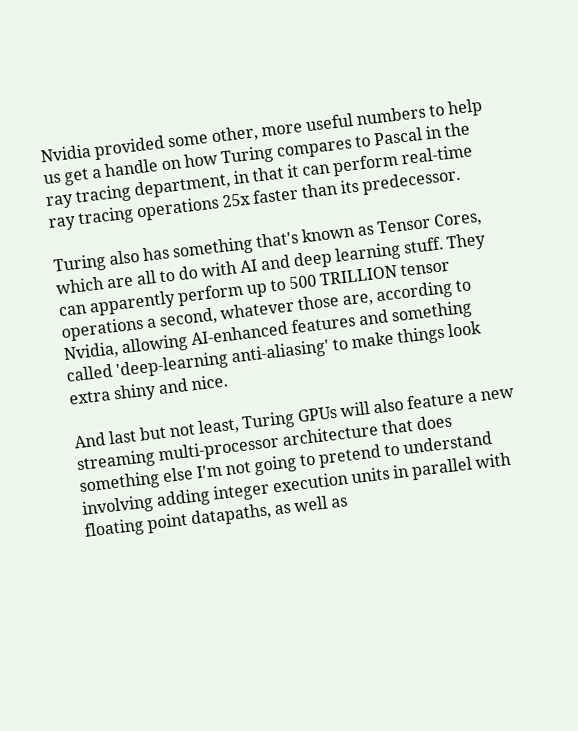Nvidia provided some other, more useful numbers to help us get a handle on how Turing compares to Pascal in the ray tracing department, in that it can perform real-time ray tracing operations 25x faster than its predecessor.

Turing also has something that's known as Tensor Cores, which are all to do with AI and deep learning stuff. They can apparently perform up to 500 TRILLION tensor operations a second, whatever those are, according to Nvidia, allowing AI-enhanced features and something called 'deep-learning anti-aliasing' to make things look extra shiny and nice.

And last but not least, Turing GPUs will also feature a new streaming multi-processor architecture that does something else I'm not going to pretend to understand involving adding integer execution units in parallel with floating point datapaths, as well as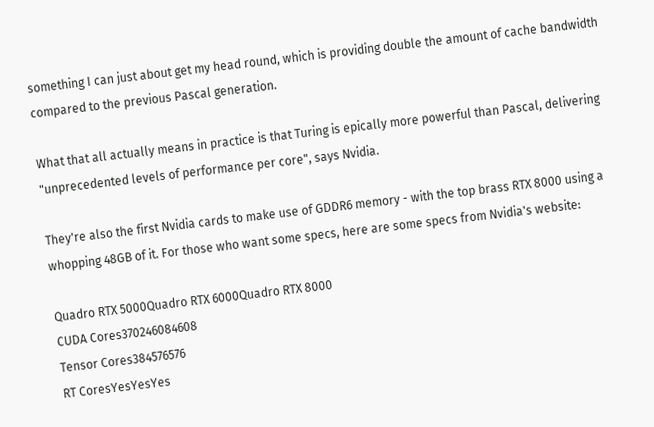something I can just about get my head round, which is providing double the amount of cache bandwidth compared to the previous Pascal generation.

What that all actually means in practice is that Turing is epically more powerful than Pascal, delivering "unprecedented levels of performance per core", says Nvidia.

They're also the first Nvidia cards to make use of GDDR6 memory - with the top brass RTX 8000 using a whopping 48GB of it. For those who want some specs, here are some specs from Nvidia's website:

Quadro RTX 5000Quadro RTX 6000Quadro RTX 8000
CUDA Cores370246084608
Tensor Cores384576576
RT CoresYesYesYes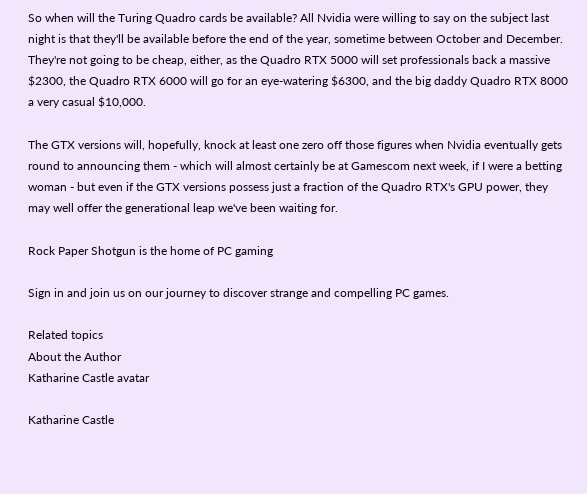So when will the Turing Quadro cards be available? All Nvidia were willing to say on the subject last night is that they'll be available before the end of the year, sometime between October and December. They're not going to be cheap, either, as the Quadro RTX 5000 will set professionals back a massive $2300, the Quadro RTX 6000 will go for an eye-watering $6300, and the big daddy Quadro RTX 8000 a very casual $10,000.

The GTX versions will, hopefully, knock at least one zero off those figures when Nvidia eventually gets round to announcing them - which will almost certainly be at Gamescom next week, if I were a betting woman - but even if the GTX versions possess just a fraction of the Quadro RTX's GPU power, they may well offer the generational leap we've been waiting for.

Rock Paper Shotgun is the home of PC gaming

Sign in and join us on our journey to discover strange and compelling PC games.

Related topics
About the Author
Katharine Castle avatar

Katharine Castle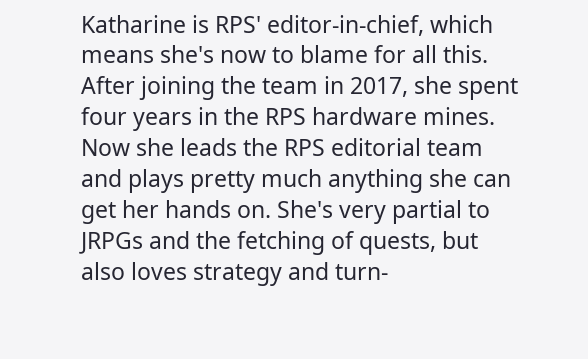Katharine is RPS' editor-in-chief, which means she's now to blame for all this. After joining the team in 2017, she spent four years in the RPS hardware mines. Now she leads the RPS editorial team and plays pretty much anything she can get her hands on. She's very partial to JRPGs and the fetching of quests, but also loves strategy and turn-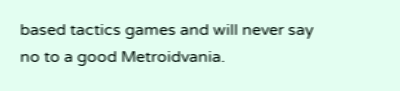based tactics games and will never say no to a good Metroidvania.